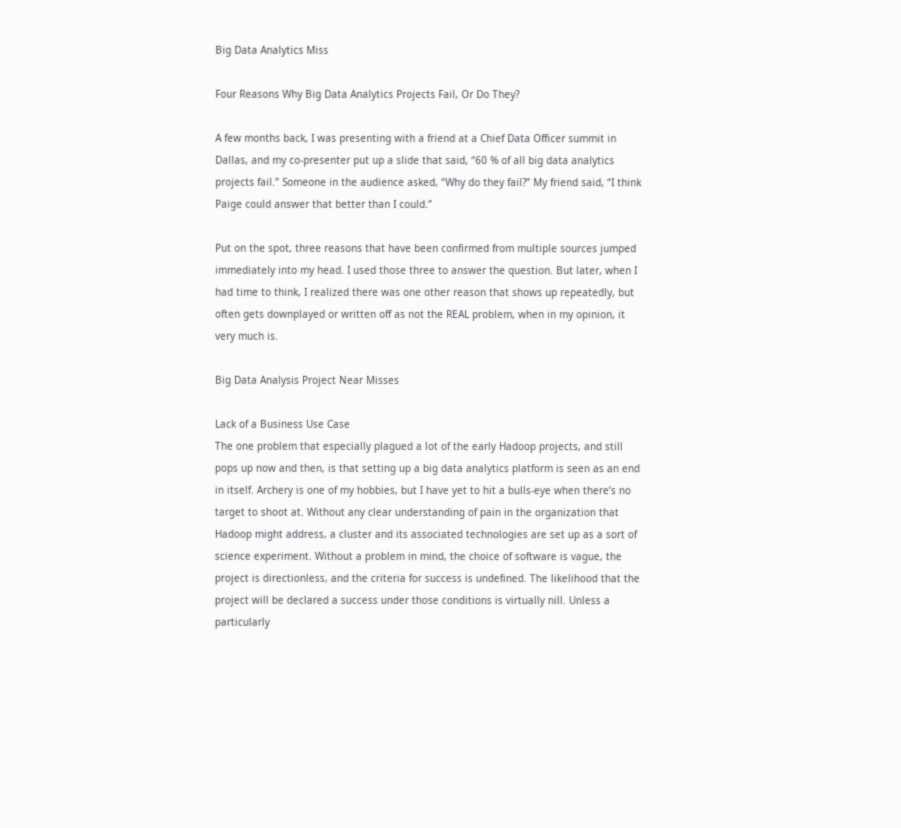Big Data Analytics Miss

Four Reasons Why Big Data Analytics Projects Fail, Or Do They?

A few months back, I was presenting with a friend at a Chief Data Officer summit in Dallas, and my co-presenter put up a slide that said, “60 % of all big data analytics projects fail.” Someone in the audience asked, “Why do they fail?” My friend said, “I think Paige could answer that better than I could.”

Put on the spot, three reasons that have been confirmed from multiple sources jumped immediately into my head. I used those three to answer the question. But later, when I had time to think, I realized there was one other reason that shows up repeatedly, but often gets downplayed or written off as not the REAL problem, when in my opinion, it very much is.

Big Data Analysis Project Near Misses

Lack of a Business Use Case
The one problem that especially plagued a lot of the early Hadoop projects, and still pops up now and then, is that setting up a big data analytics platform is seen as an end in itself. Archery is one of my hobbies, but I have yet to hit a bulls-eye when there’s no target to shoot at. Without any clear understanding of pain in the organization that Hadoop might address, a cluster and its associated technologies are set up as a sort of science experiment. Without a problem in mind, the choice of software is vague, the project is directionless, and the criteria for success is undefined. The likelihood that the project will be declared a success under those conditions is virtually nill. Unless a particularly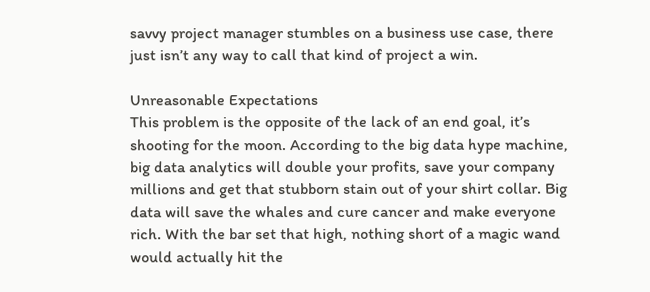savvy project manager stumbles on a business use case, there just isn’t any way to call that kind of project a win.

Unreasonable Expectations
This problem is the opposite of the lack of an end goal, it’s shooting for the moon. According to the big data hype machine, big data analytics will double your profits, save your company millions and get that stubborn stain out of your shirt collar. Big data will save the whales and cure cancer and make everyone rich. With the bar set that high, nothing short of a magic wand would actually hit the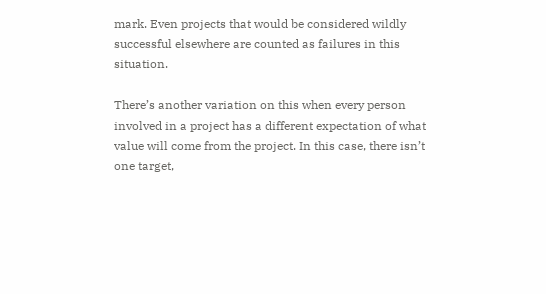mark. Even projects that would be considered wildly successful elsewhere are counted as failures in this situation.

There’s another variation on this when every person involved in a project has a different expectation of what value will come from the project. In this case, there isn’t one target,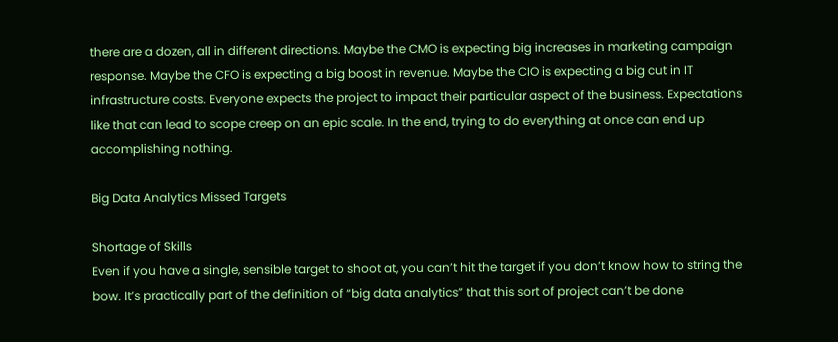there are a dozen, all in different directions. Maybe the CMO is expecting big increases in marketing campaign response. Maybe the CFO is expecting a big boost in revenue. Maybe the CIO is expecting a big cut in IT infrastructure costs. Everyone expects the project to impact their particular aspect of the business. Expectations like that can lead to scope creep on an epic scale. In the end, trying to do everything at once can end up accomplishing nothing.

Big Data Analytics Missed Targets

Shortage of Skills
Even if you have a single, sensible target to shoot at, you can’t hit the target if you don’t know how to string the bow. It’s practically part of the definition of “big data analytics” that this sort of project can’t be done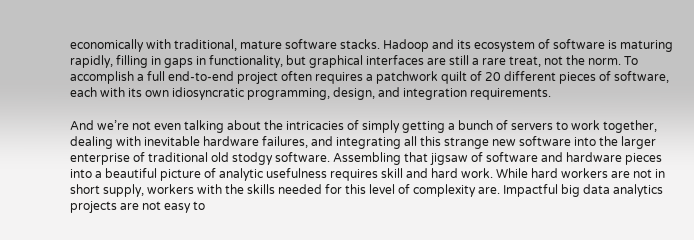economically with traditional, mature software stacks. Hadoop and its ecosystem of software is maturing rapidly, filling in gaps in functionality, but graphical interfaces are still a rare treat, not the norm. To accomplish a full end-to-end project often requires a patchwork quilt of 20 different pieces of software, each with its own idiosyncratic programming, design, and integration requirements.

And we’re not even talking about the intricacies of simply getting a bunch of servers to work together, dealing with inevitable hardware failures, and integrating all this strange new software into the larger enterprise of traditional old stodgy software. Assembling that jigsaw of software and hardware pieces into a beautiful picture of analytic usefulness requires skill and hard work. While hard workers are not in short supply, workers with the skills needed for this level of complexity are. Impactful big data analytics projects are not easy to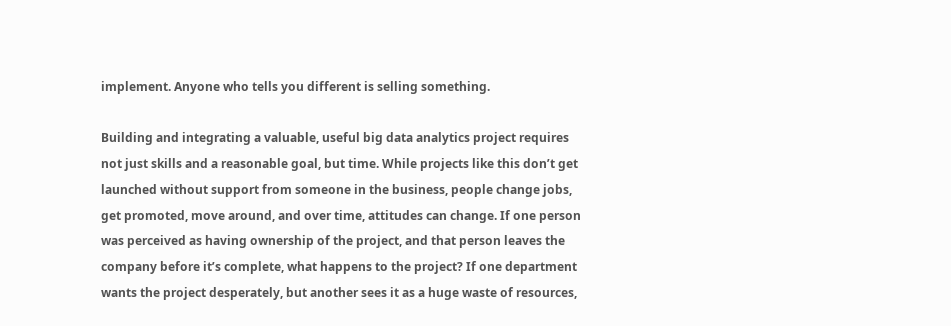implement. Anyone who tells you different is selling something.

Building and integrating a valuable, useful big data analytics project requires not just skills and a reasonable goal, but time. While projects like this don’t get launched without support from someone in the business, people change jobs, get promoted, move around, and over time, attitudes can change. If one person was perceived as having ownership of the project, and that person leaves the company before it’s complete, what happens to the project? If one department wants the project desperately, but another sees it as a huge waste of resources,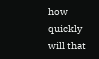how quickly will that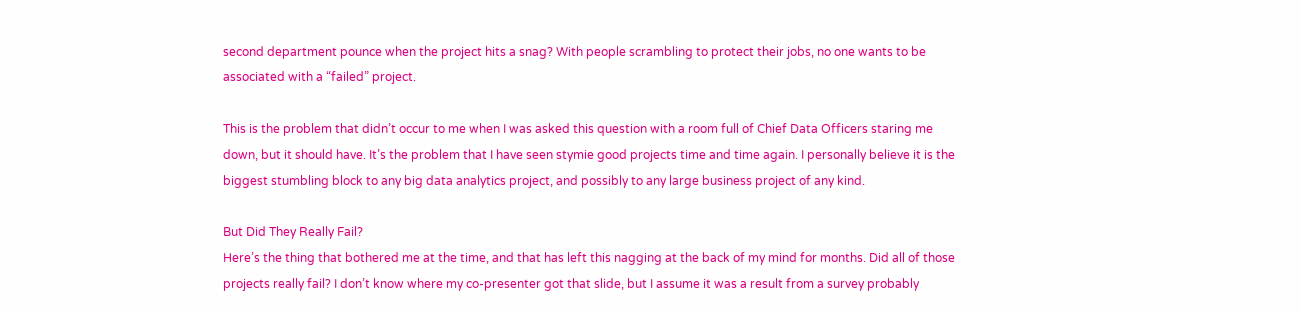second department pounce when the project hits a snag? With people scrambling to protect their jobs, no one wants to be associated with a “failed” project.

This is the problem that didn’t occur to me when I was asked this question with a room full of Chief Data Officers staring me down, but it should have. It’s the problem that I have seen stymie good projects time and time again. I personally believe it is the biggest stumbling block to any big data analytics project, and possibly to any large business project of any kind.

But Did They Really Fail?
Here’s the thing that bothered me at the time, and that has left this nagging at the back of my mind for months. Did all of those projects really fail? I don’t know where my co-presenter got that slide, but I assume it was a result from a survey probably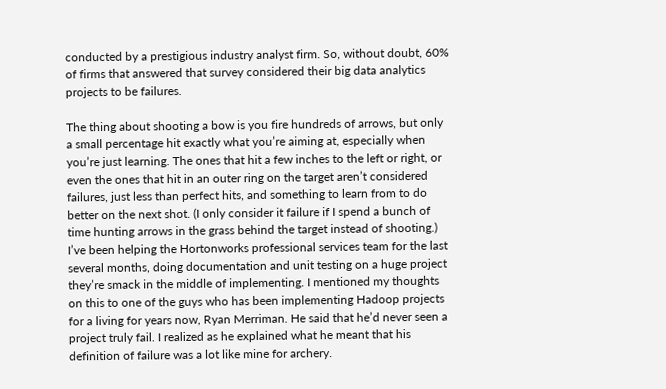conducted by a prestigious industry analyst firm. So, without doubt, 60% of firms that answered that survey considered their big data analytics projects to be failures.

The thing about shooting a bow is you fire hundreds of arrows, but only a small percentage hit exactly what you’re aiming at, especially when you’re just learning. The ones that hit a few inches to the left or right, or even the ones that hit in an outer ring on the target aren’t considered failures, just less than perfect hits, and something to learn from to do better on the next shot. (I only consider it failure if I spend a bunch of time hunting arrows in the grass behind the target instead of shooting.)
I’ve been helping the Hortonworks professional services team for the last several months, doing documentation and unit testing on a huge project they’re smack in the middle of implementing. I mentioned my thoughts on this to one of the guys who has been implementing Hadoop projects for a living for years now, Ryan Merriman. He said that he’d never seen a project truly fail. I realized as he explained what he meant that his definition of failure was a lot like mine for archery.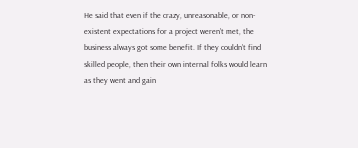He said that even if the crazy, unreasonable, or non-existent expectations for a project weren’t met, the business always got some benefit. If they couldn’t find skilled people, then their own internal folks would learn as they went and gain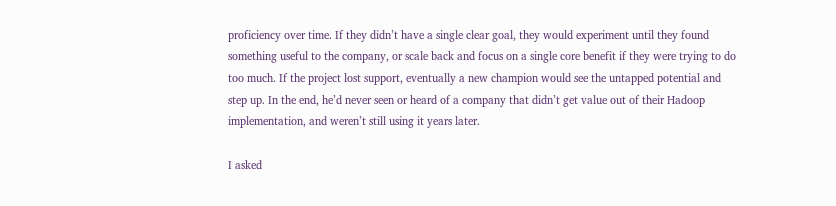proficiency over time. If they didn’t have a single clear goal, they would experiment until they found something useful to the company, or scale back and focus on a single core benefit if they were trying to do too much. If the project lost support, eventually a new champion would see the untapped potential and step up. In the end, he’d never seen or heard of a company that didn’t get value out of their Hadoop implementation, and weren’t still using it years later.

I asked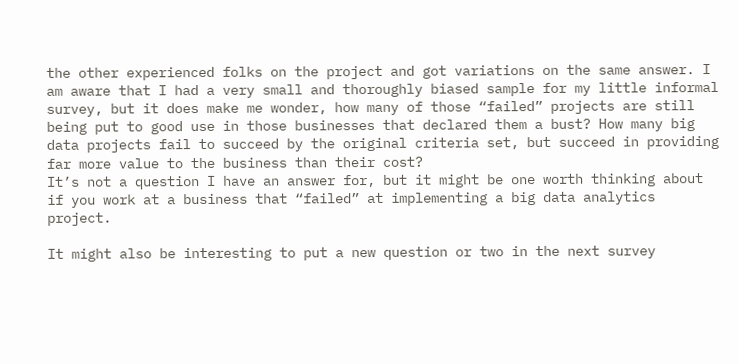the other experienced folks on the project and got variations on the same answer. I am aware that I had a very small and thoroughly biased sample for my little informal survey, but it does make me wonder, how many of those “failed” projects are still being put to good use in those businesses that declared them a bust? How many big data projects fail to succeed by the original criteria set, but succeed in providing far more value to the business than their cost?
It’s not a question I have an answer for, but it might be one worth thinking about if you work at a business that “failed” at implementing a big data analytics project.

It might also be interesting to put a new question or two in the next survey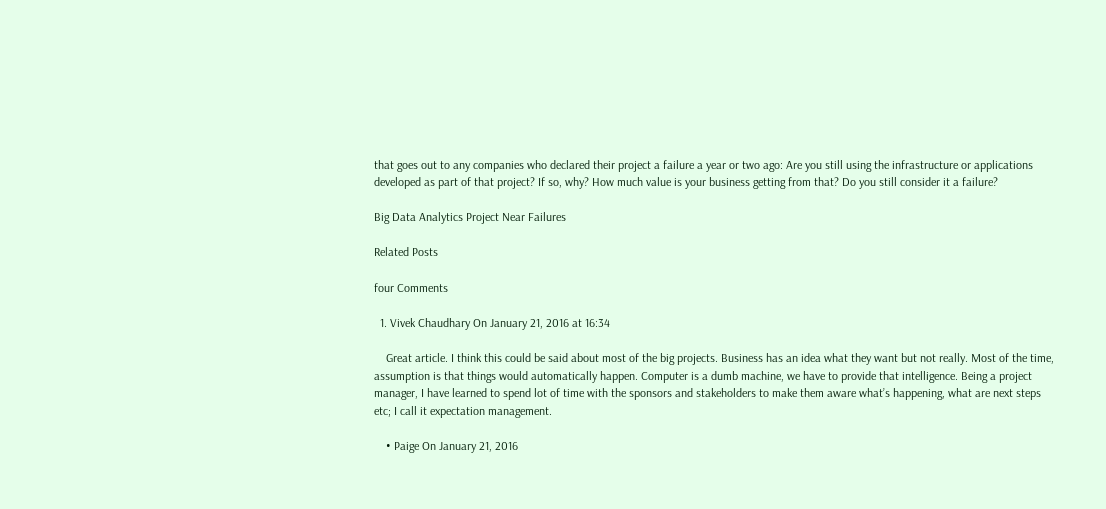that goes out to any companies who declared their project a failure a year or two ago: Are you still using the infrastructure or applications developed as part of that project? If so, why? How much value is your business getting from that? Do you still consider it a failure?

Big Data Analytics Project Near Failures

Related Posts

four Comments

  1. Vivek Chaudhary On January 21, 2016 at 16:34

    Great article. I think this could be said about most of the big projects. Business has an idea what they want but not really. Most of the time, assumption is that things would automatically happen. Computer is a dumb machine, we have to provide that intelligence. Being a project manager, I have learned to spend lot of time with the sponsors and stakeholders to make them aware what’s happening, what are next steps etc; I call it expectation management.

    • Paige On January 21, 2016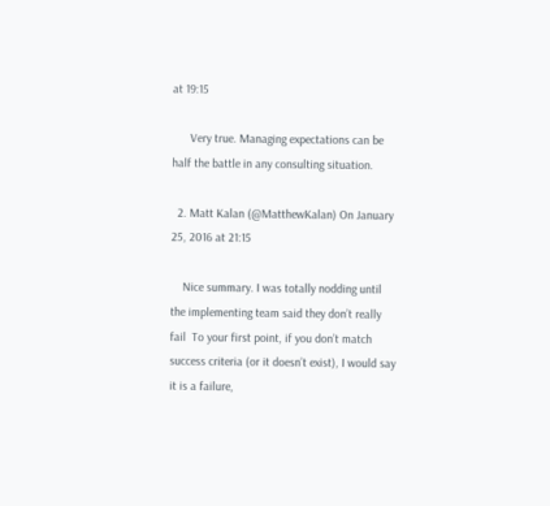at 19:15

      Very true. Managing expectations can be half the battle in any consulting situation.

  2. Matt Kalan (@MatthewKalan) On January 25, 2016 at 21:15

    Nice summary. I was totally nodding until the implementing team said they don’t really fail  To your first point, if you don’t match success criteria (or it doesn’t exist), I would say it is a failure,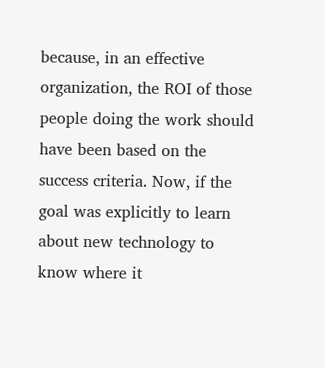because, in an effective organization, the ROI of those people doing the work should have been based on the success criteria. Now, if the goal was explicitly to learn about new technology to know where it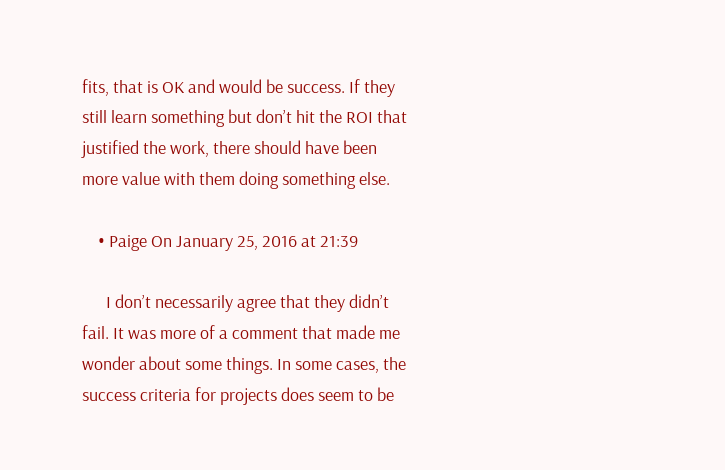fits, that is OK and would be success. If they still learn something but don’t hit the ROI that justified the work, there should have been more value with them doing something else.

    • Paige On January 25, 2016 at 21:39

      I don’t necessarily agree that they didn’t fail. It was more of a comment that made me wonder about some things. In some cases, the success criteria for projects does seem to be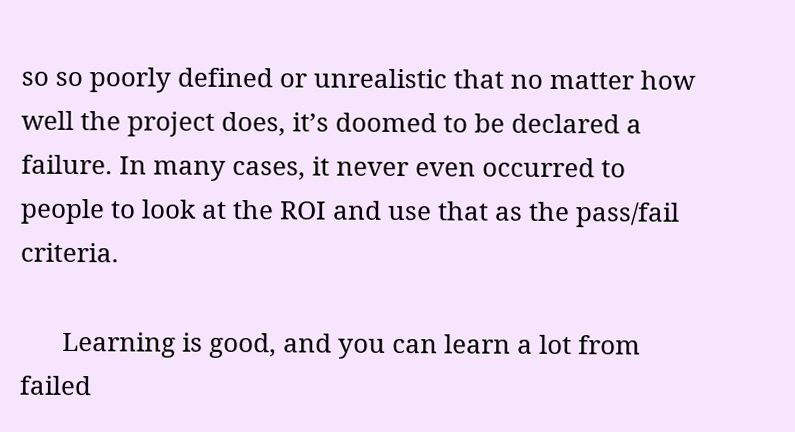so so poorly defined or unrealistic that no matter how well the project does, it’s doomed to be declared a failure. In many cases, it never even occurred to people to look at the ROI and use that as the pass/fail criteria.

      Learning is good, and you can learn a lot from failed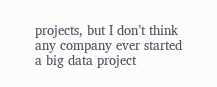projects, but I don’t think any company ever started a big data project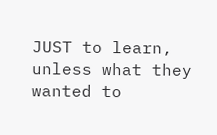JUST to learn, unless what they wanted to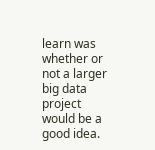learn was whether or not a larger big data project would be a good idea.